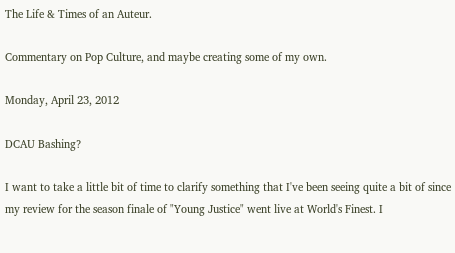The Life & Times of an Auteur.

Commentary on Pop Culture, and maybe creating some of my own.

Monday, April 23, 2012

DCAU Bashing?

I want to take a little bit of time to clarify something that I've been seeing quite a bit of since my review for the season finale of "Young Justice" went live at World's Finest. I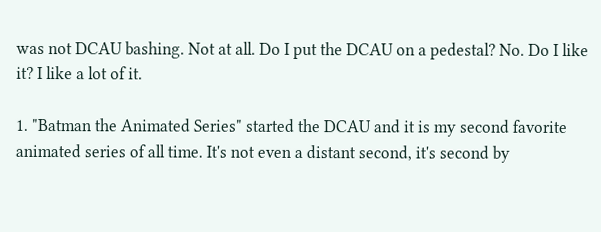was not DCAU bashing. Not at all. Do I put the DCAU on a pedestal? No. Do I like it? I like a lot of it.

1. "Batman the Animated Series" started the DCAU and it is my second favorite animated series of all time. It's not even a distant second, it's second by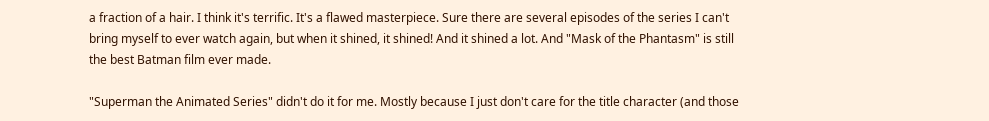a fraction of a hair. I think it's terrific. It's a flawed masterpiece. Sure there are several episodes of the series I can't bring myself to ever watch again, but when it shined, it shined! And it shined a lot. And "Mask of the Phantasm" is still the best Batman film ever made.

"Superman the Animated Series" didn't do it for me. Mostly because I just don't care for the title character (and those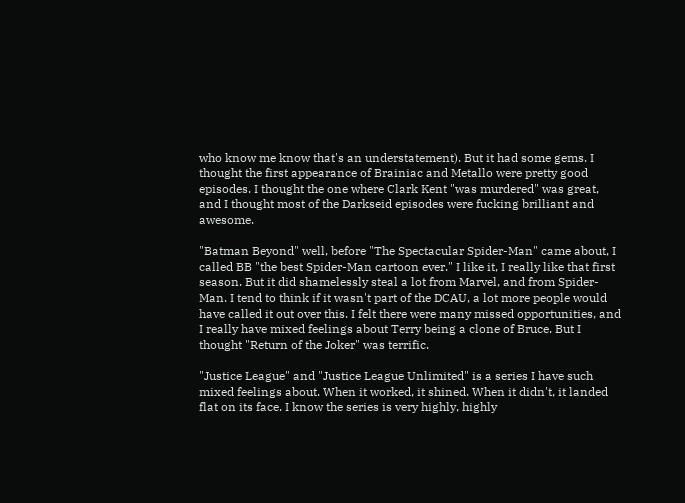who know me know that's an understatement). But it had some gems. I thought the first appearance of Brainiac and Metallo were pretty good episodes. I thought the one where Clark Kent "was murdered" was great, and I thought most of the Darkseid episodes were fucking brilliant and awesome.

"Batman Beyond" well, before "The Spectacular Spider-Man" came about, I called BB "the best Spider-Man cartoon ever." I like it, I really like that first season. But it did shamelessly steal a lot from Marvel, and from Spider-Man. I tend to think if it wasn't part of the DCAU, a lot more people would have called it out over this. I felt there were many missed opportunities, and I really have mixed feelings about Terry being a clone of Bruce. But I thought "Return of the Joker" was terrific.

"Justice League" and "Justice League Unlimited" is a series I have such mixed feelings about. When it worked, it shined. When it didn't, it landed flat on its face. I know the series is very highly, highly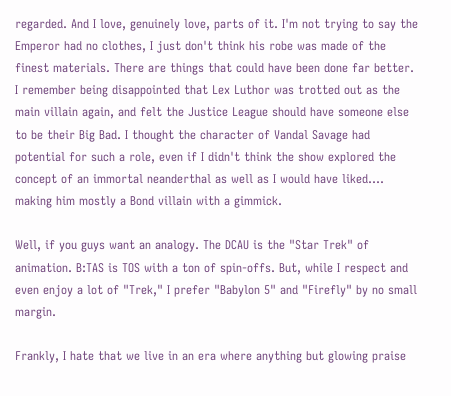regarded. And I love, genuinely love, parts of it. I'm not trying to say the Emperor had no clothes, I just don't think his robe was made of the finest materials. There are things that could have been done far better. I remember being disappointed that Lex Luthor was trotted out as the main villain again, and felt the Justice League should have someone else to be their Big Bad. I thought the character of Vandal Savage had potential for such a role, even if I didn't think the show explored the concept of an immortal neanderthal as well as I would have liked.... making him mostly a Bond villain with a gimmick.

Well, if you guys want an analogy. The DCAU is the "Star Trek" of animation. B:TAS is TOS with a ton of spin-offs. But, while I respect and even enjoy a lot of "Trek," I prefer "Babylon 5" and "Firefly" by no small margin.

Frankly, I hate that we live in an era where anything but glowing praise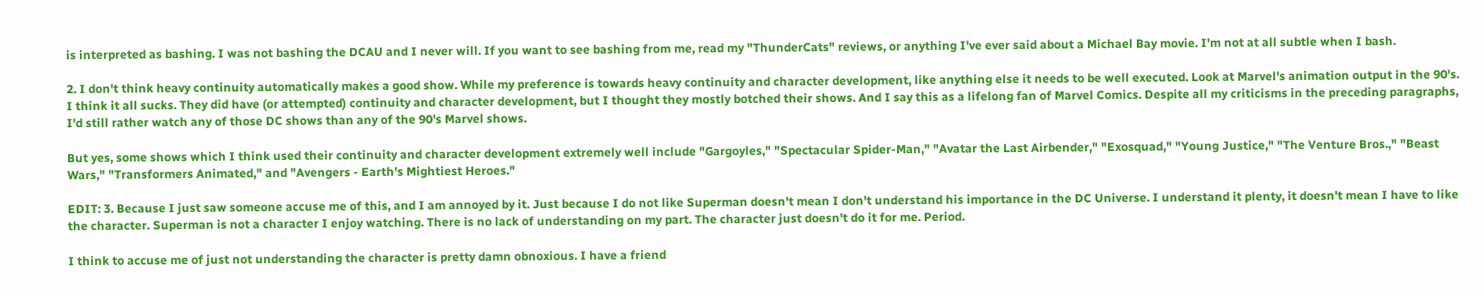is interpreted as bashing. I was not bashing the DCAU and I never will. If you want to see bashing from me, read my "ThunderCats" reviews, or anything I've ever said about a Michael Bay movie. I'm not at all subtle when I bash.

2. I don't think heavy continuity automatically makes a good show. While my preference is towards heavy continuity and character development, like anything else it needs to be well executed. Look at Marvel's animation output in the 90's. I think it all sucks. They did have (or attempted) continuity and character development, but I thought they mostly botched their shows. And I say this as a lifelong fan of Marvel Comics. Despite all my criticisms in the preceding paragraphs, I'd still rather watch any of those DC shows than any of the 90's Marvel shows.

But yes, some shows which I think used their continuity and character development extremely well include "Gargoyles," "Spectacular Spider-Man," "Avatar the Last Airbender," "Exosquad," "Young Justice," "The Venture Bros.," "Beast Wars," "Transformers Animated," and "Avengers - Earth's Mightiest Heroes."

EDIT: 3. Because I just saw someone accuse me of this, and I am annoyed by it. Just because I do not like Superman doesn't mean I don't understand his importance in the DC Universe. I understand it plenty, it doesn't mean I have to like the character. Superman is not a character I enjoy watching. There is no lack of understanding on my part. The character just doesn't do it for me. Period.

I think to accuse me of just not understanding the character is pretty damn obnoxious. I have a friend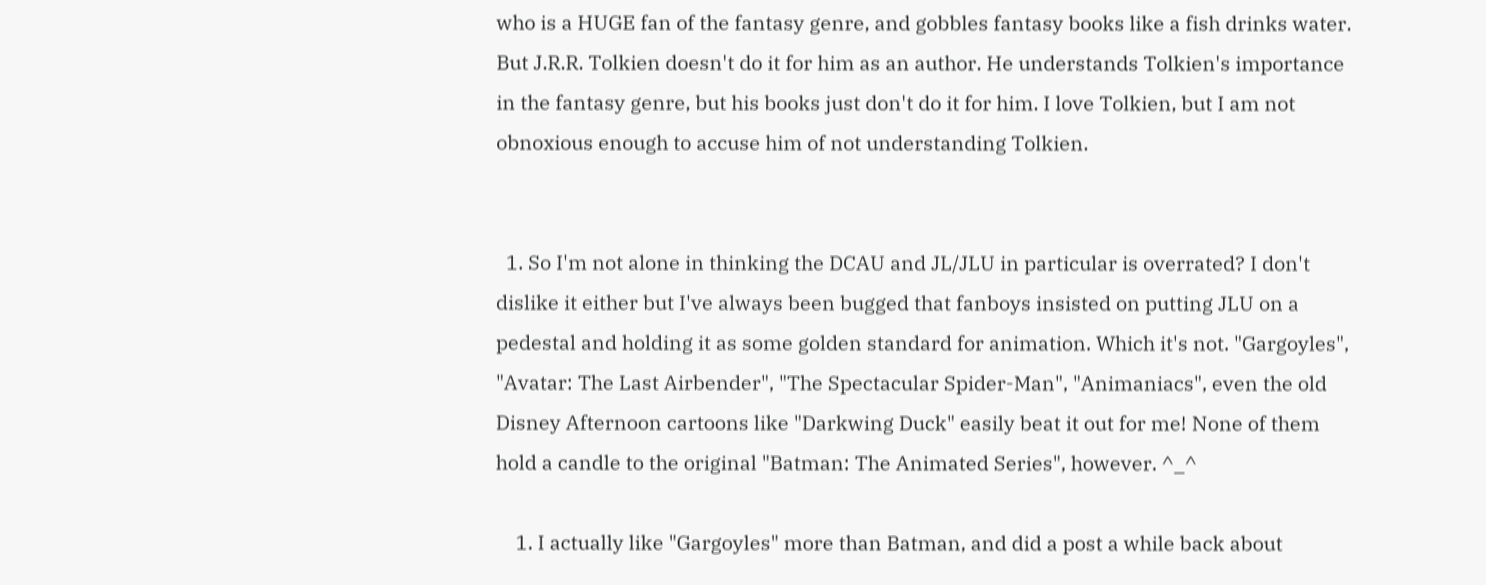who is a HUGE fan of the fantasy genre, and gobbles fantasy books like a fish drinks water. But J.R.R. Tolkien doesn't do it for him as an author. He understands Tolkien's importance in the fantasy genre, but his books just don't do it for him. I love Tolkien, but I am not obnoxious enough to accuse him of not understanding Tolkien.


  1. So I'm not alone in thinking the DCAU and JL/JLU in particular is overrated? I don't dislike it either but I've always been bugged that fanboys insisted on putting JLU on a pedestal and holding it as some golden standard for animation. Which it's not. "Gargoyles", "Avatar: The Last Airbender", "The Spectacular Spider-Man", "Animaniacs", even the old Disney Afternoon cartoons like "Darkwing Duck" easily beat it out for me! None of them hold a candle to the original "Batman: The Animated Series", however. ^_^

    1. I actually like "Gargoyles" more than Batman, and did a post a while back about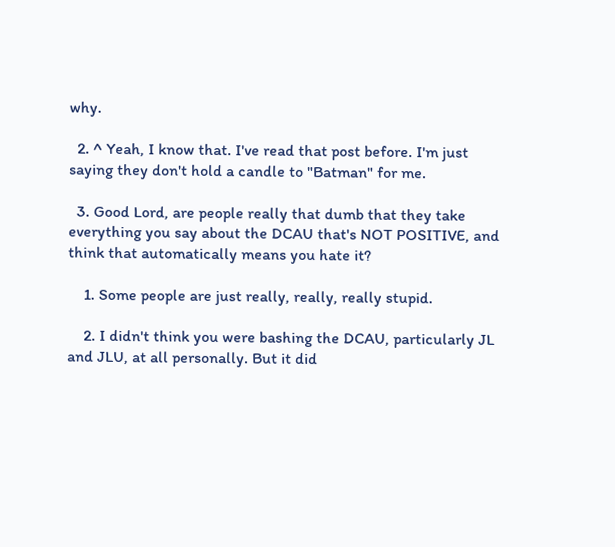why.

  2. ^ Yeah, I know that. I've read that post before. I'm just saying they don't hold a candle to "Batman" for me.

  3. Good Lord, are people really that dumb that they take everything you say about the DCAU that's NOT POSITIVE, and think that automatically means you hate it?

    1. Some people are just really, really, really stupid.

    2. I didn't think you were bashing the DCAU, particularly JL and JLU, at all personally. But it did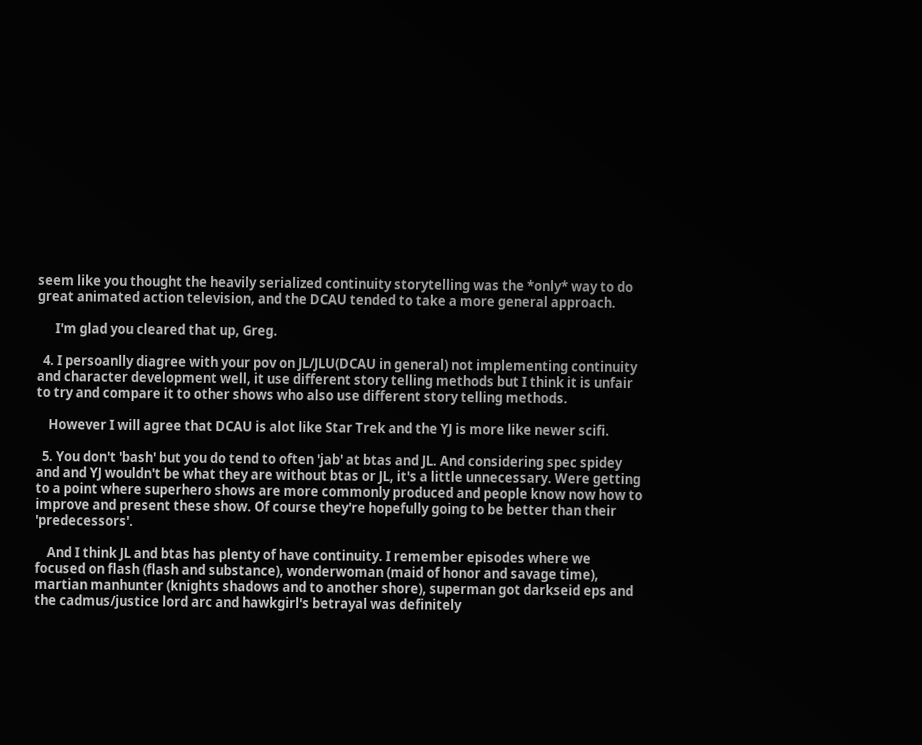seem like you thought the heavily serialized continuity storytelling was the *only* way to do great animated action television, and the DCAU tended to take a more general approach.

      I'm glad you cleared that up, Greg.

  4. I persoanlly diagree with your pov on JL/JLU(DCAU in general) not implementing continuity and character development well, it use different story telling methods but I think it is unfair to try and compare it to other shows who also use different story telling methods.

    However I will agree that DCAU is alot like Star Trek and the YJ is more like newer scifi.

  5. You don't 'bash' but you do tend to often 'jab' at btas and JL. And considering spec spidey and and YJ wouldn't be what they are without btas or JL, it's a little unnecessary. Were getting to a point where superhero shows are more commonly produced and people know now how to improve and present these show. Of course they're hopefully going to be better than their 'predecessors'.

    And I think JL and btas has plenty of have continuity. I remember episodes where we focused on flash (flash and substance), wonderwoman (maid of honor and savage time), martian manhunter (knights shadows and to another shore), superman got darkseid eps and the cadmus/justice lord arc and hawkgirl's betrayal was definitely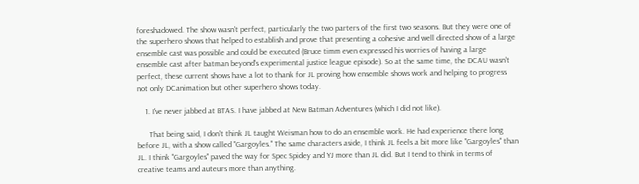foreshadowed. The show wasn't perfect, particularly the two parters of the first two seasons. But they were one of the superhero shows that helped to establish and prove that presenting a cohesive and well directed show of a large ensemble cast was possible and could be executed (Bruce timm even expressed his worries of having a large ensemble cast after batman beyond's experimental justice league episode). So at the same time, the DCAU wasn't perfect, these current shows have a lot to thank for JL proving how ensemble shows work and helping to progress not only DCanimation but other superhero shows today.

    1. I've never jabbed at BTAS. I have jabbed at New Batman Adventures (which I did not like).

      That being said, I don't think JL taught Weisman how to do an ensemble work. He had experience there long before JL, with a show called "Gargoyles." The same characters aside, I think JL feels a bit more like "Gargoyles" than JL. I think "Gargoyles" paved the way for Spec Spidey and YJ more than JL did. But I tend to think in terms of creative teams and auteurs more than anything.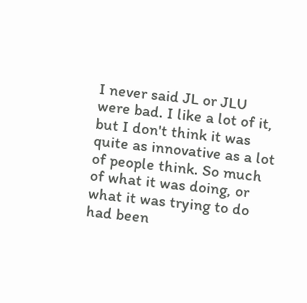I never said JL or JLU were bad. I like a lot of it, but I don't think it was quite as innovative as a lot of people think. So much of what it was doing, or what it was trying to do had been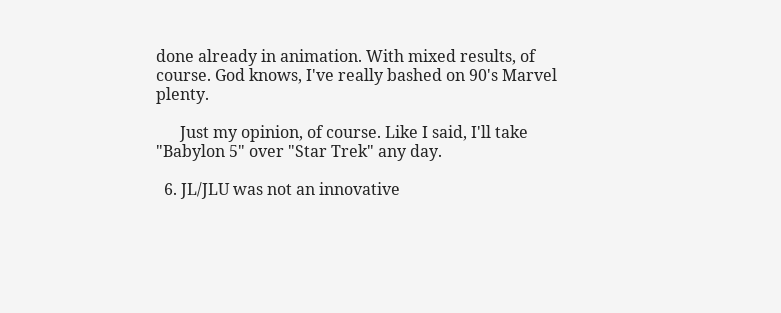done already in animation. With mixed results, of course. God knows, I've really bashed on 90's Marvel plenty.

      Just my opinion, of course. Like I said, I'll take "Babylon 5" over "Star Trek" any day.

  6. JL/JLU was not an innovative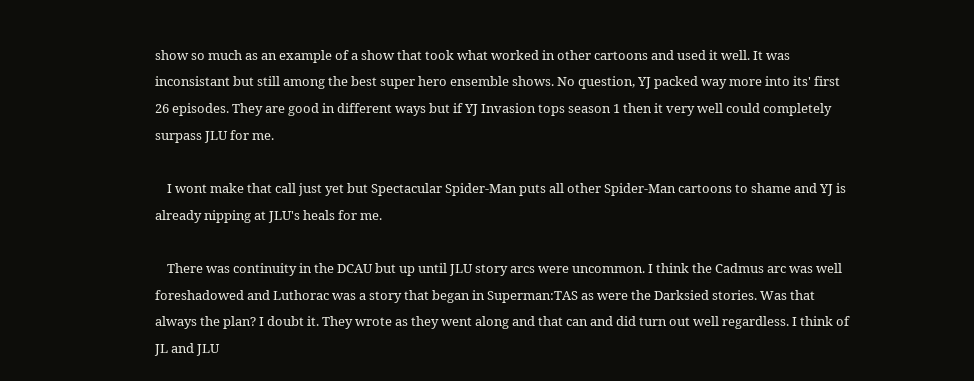show so much as an example of a show that took what worked in other cartoons and used it well. It was inconsistant but still among the best super hero ensemble shows. No question, YJ packed way more into its' first 26 episodes. They are good in different ways but if YJ Invasion tops season 1 then it very well could completely surpass JLU for me.

    I wont make that call just yet but Spectacular Spider-Man puts all other Spider-Man cartoons to shame and YJ is already nipping at JLU's heals for me.

    There was continuity in the DCAU but up until JLU story arcs were uncommon. I think the Cadmus arc was well foreshadowed and Luthorac was a story that began in Superman:TAS as were the Darksied stories. Was that always the plan? I doubt it. They wrote as they went along and that can and did turn out well regardless. I think of JL and JLU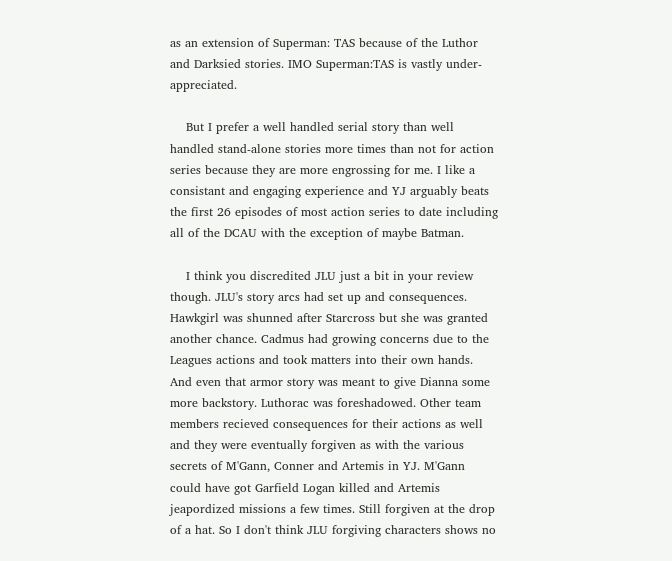as an extension of Superman: TAS because of the Luthor and Darksied stories. IMO Superman:TAS is vastly under-appreciated.

    But I prefer a well handled serial story than well handled stand-alone stories more times than not for action series because they are more engrossing for me. I like a consistant and engaging experience and YJ arguably beats the first 26 episodes of most action series to date including all of the DCAU with the exception of maybe Batman.

    I think you discredited JLU just a bit in your review though. JLU's story arcs had set up and consequences. Hawkgirl was shunned after Starcross but she was granted another chance. Cadmus had growing concerns due to the Leagues actions and took matters into their own hands. And even that armor story was meant to give Dianna some more backstory. Luthorac was foreshadowed. Other team members recieved consequences for their actions as well and they were eventually forgiven as with the various secrets of M'Gann, Conner and Artemis in YJ. M'Gann could have got Garfield Logan killed and Artemis jeapordized missions a few times. Still forgiven at the drop of a hat. So I don't think JLU forgiving characters shows no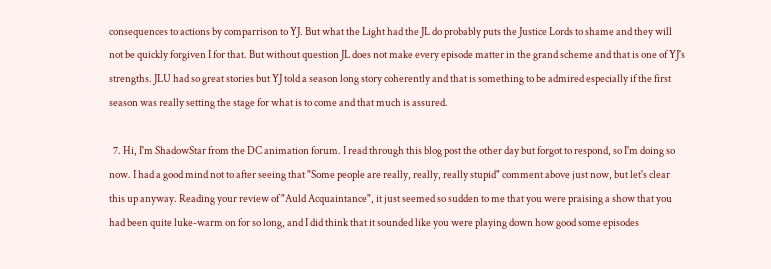consequences to actions by comparrison to YJ. But what the Light had the JL do probably puts the Justice Lords to shame and they will not be quickly forgiven I for that. But without question JL does not make every episode matter in the grand scheme and that is one of YJ's strengths. JLU had so great stories but YJ told a season long story coherently and that is something to be admired especially if the first season was really setting the stage for what is to come and that much is assured.

  7. Hi, I'm ShadowStar from the DC animation forum. I read through this blog post the other day but forgot to respond, so I'm doing so now. I had a good mind not to after seeing that "Some people are really, really, really stupid" comment above just now, but let's clear this up anyway. Reading your review of "Auld Acquaintance", it just seemed so sudden to me that you were praising a show that you had been quite luke-warm on for so long, and I did think that it sounded like you were playing down how good some episodes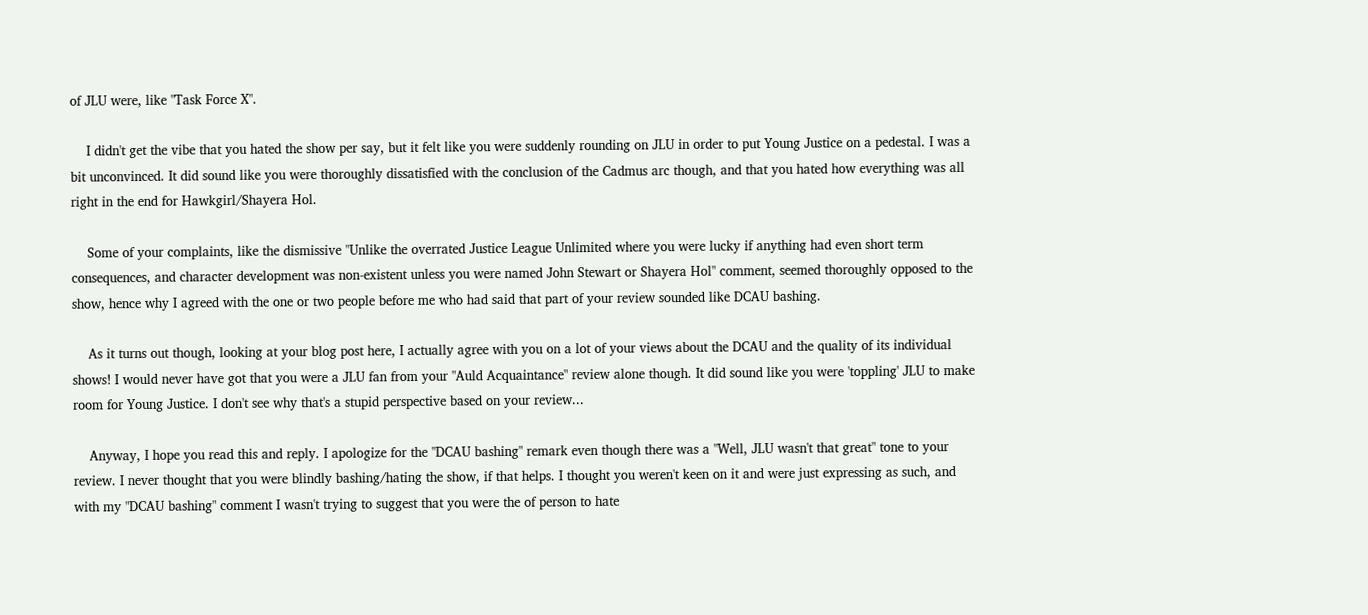of JLU were, like "Task Force X".

    I didn't get the vibe that you hated the show per say, but it felt like you were suddenly rounding on JLU in order to put Young Justice on a pedestal. I was a bit unconvinced. It did sound like you were thoroughly dissatisfied with the conclusion of the Cadmus arc though, and that you hated how everything was all right in the end for Hawkgirl/Shayera Hol.

    Some of your complaints, like the dismissive "Unlike the overrated Justice League Unlimited where you were lucky if anything had even short term consequences, and character development was non-existent unless you were named John Stewart or Shayera Hol" comment, seemed thoroughly opposed to the show, hence why I agreed with the one or two people before me who had said that part of your review sounded like DCAU bashing.

    As it turns out though, looking at your blog post here, I actually agree with you on a lot of your views about the DCAU and the quality of its individual shows! I would never have got that you were a JLU fan from your "Auld Acquaintance" review alone though. It did sound like you were 'toppling' JLU to make room for Young Justice. I don't see why that's a stupid perspective based on your review...

    Anyway, I hope you read this and reply. I apologize for the "DCAU bashing" remark even though there was a "Well, JLU wasn't that great" tone to your review. I never thought that you were blindly bashing/hating the show, if that helps. I thought you weren't keen on it and were just expressing as such, and with my "DCAU bashing" comment I wasn't trying to suggest that you were the of person to hate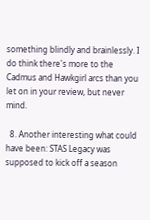something blindly and brainlessly. I do think there's more to the Cadmus and Hawkgirl arcs than you let on in your review, but never mind.

  8. Another interesting what could have been: STAS Legacy was supposed to kick off a season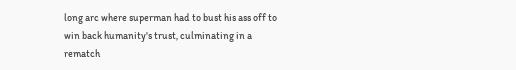long arc where superman had to bust his ass off to win back humanity's trust, culminating in a rematch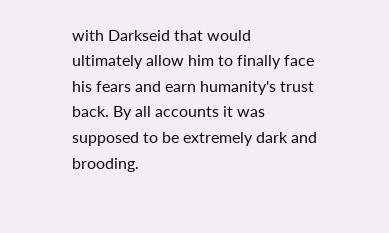with Darkseid that would ultimately allow him to finally face his fears and earn humanity's trust back. By all accounts it was supposed to be extremely dark and brooding.